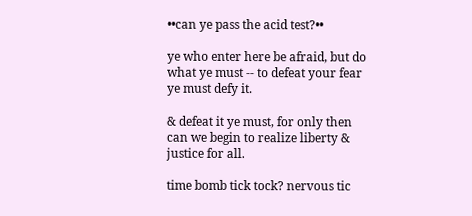••can ye pass the acid test?••

ye who enter here be afraid, but do what ye must -- to defeat your fear ye must defy it.

& defeat it ye must, for only then can we begin to realize liberty & justice for all.

time bomb tick tock? nervous tic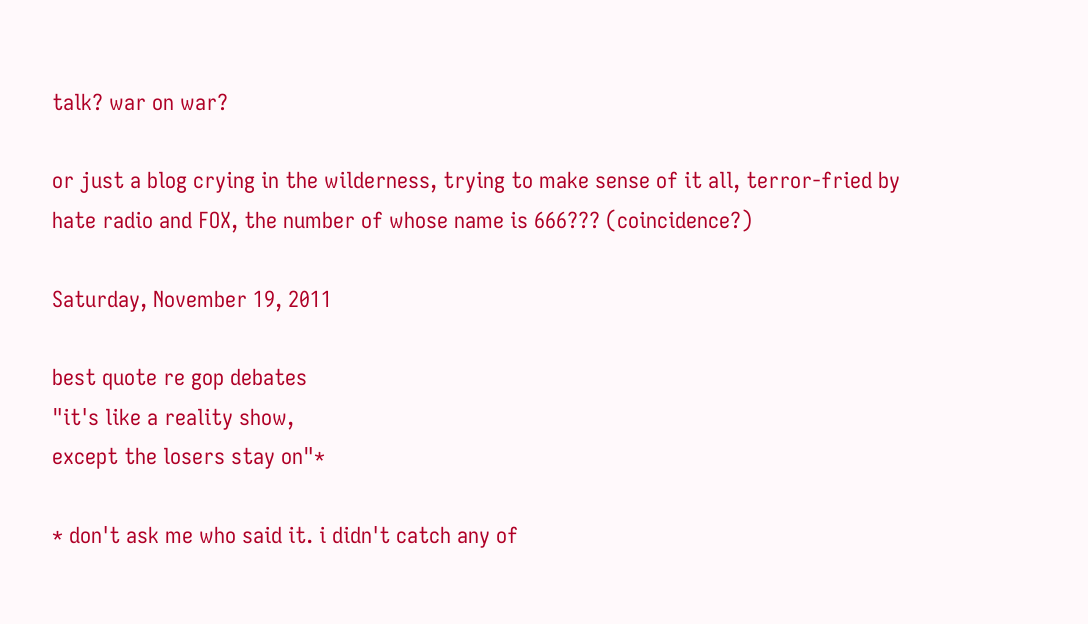talk? war on war?

or just a blog crying in the wilderness, trying to make sense of it all, terror-fried by hate radio and FOX, the number of whose name is 666??? (coincidence?)

Saturday, November 19, 2011

best quote re gop debates
"it's like a reality show,
except the losers stay on"*

* don't ask me who said it. i didn't catch any of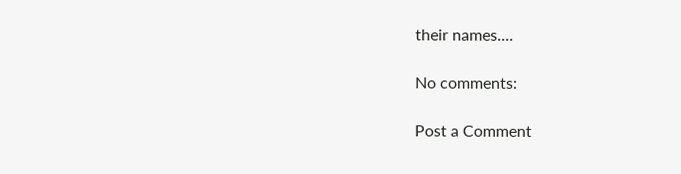their names....

No comments:

Post a Comment